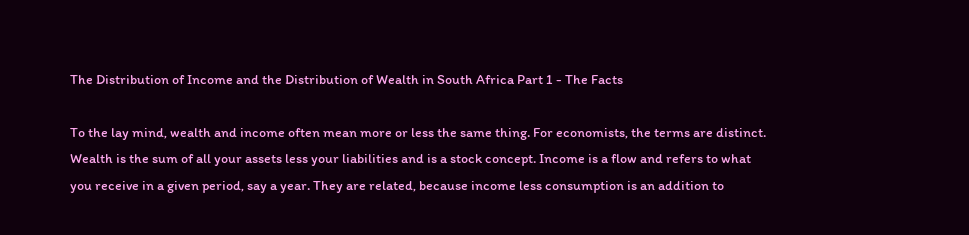The Distribution of Income and the Distribution of Wealth in South Africa Part 1 - The Facts

To the lay mind, wealth and income often mean more or less the same thing. For economists, the terms are distinct. Wealth is the sum of all your assets less your liabilities and is a stock concept. Income is a flow and refers to what you receive in a given period, say a year. They are related, because income less consumption is an addition to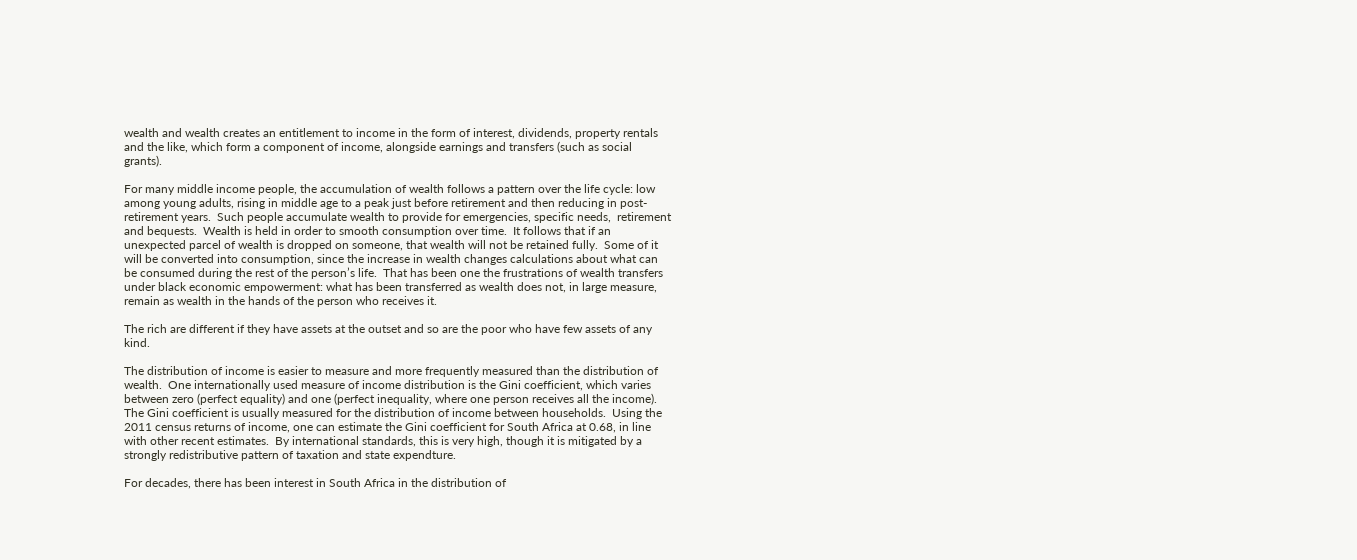wealth and wealth creates an entitlement to income in the form of interest, dividends, property rentals and the like, which form a component of income, alongside earnings and transfers (such as social grants).

For many middle income people, the accumulation of wealth follows a pattern over the life cycle: low among young adults, rising in middle age to a peak just before retirement and then reducing in post-retirement years.  Such people accumulate wealth to provide for emergencies, specific needs,  retirement and bequests.  Wealth is held in order to smooth consumption over time.  It follows that if an unexpected parcel of wealth is dropped on someone, that wealth will not be retained fully.  Some of it will be converted into consumption, since the increase in wealth changes calculations about what can be consumed during the rest of the person’s life.  That has been one the frustrations of wealth transfers under black economic empowerment: what has been transferred as wealth does not, in large measure, remain as wealth in the hands of the person who receives it.

The rich are different if they have assets at the outset and so are the poor who have few assets of any kind.

The distribution of income is easier to measure and more frequently measured than the distribution of wealth.  One internationally used measure of income distribution is the Gini coefficient, which varies between zero (perfect equality) and one (perfect inequality, where one person receives all the income).  The Gini coefficient is usually measured for the distribution of income between households.  Using the 2011 census returns of income, one can estimate the Gini coefficient for South Africa at 0.68, in line with other recent estimates.  By international standards, this is very high, though it is mitigated by a strongly redistributive pattern of taxation and state expendture.

For decades, there has been interest in South Africa in the distribution of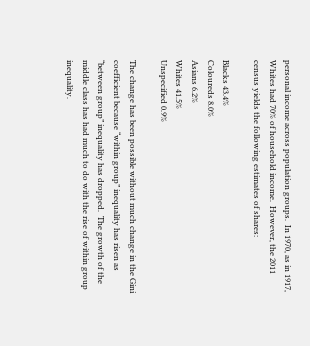personal income across population groups.  In 1970, as in 1917, Whites had 70% of household income.  However, the 2011 census yields the following estimates of shares:

Blacks 43.4%
Coloureds 8.0%
Asians 6.2%
Whites 41.5%
Unspecified 0.9%

The change has been possible without much change in the Gini coefficient because “within group” inequality has risen as “between group” inequality has dropped.  The growth of the middle class has had much to do with the rise of within group inequality.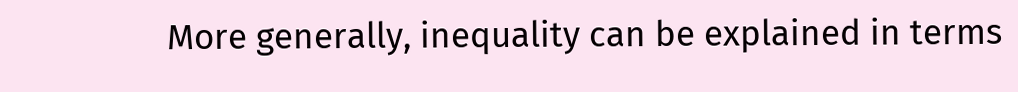More generally, inequality can be explained in terms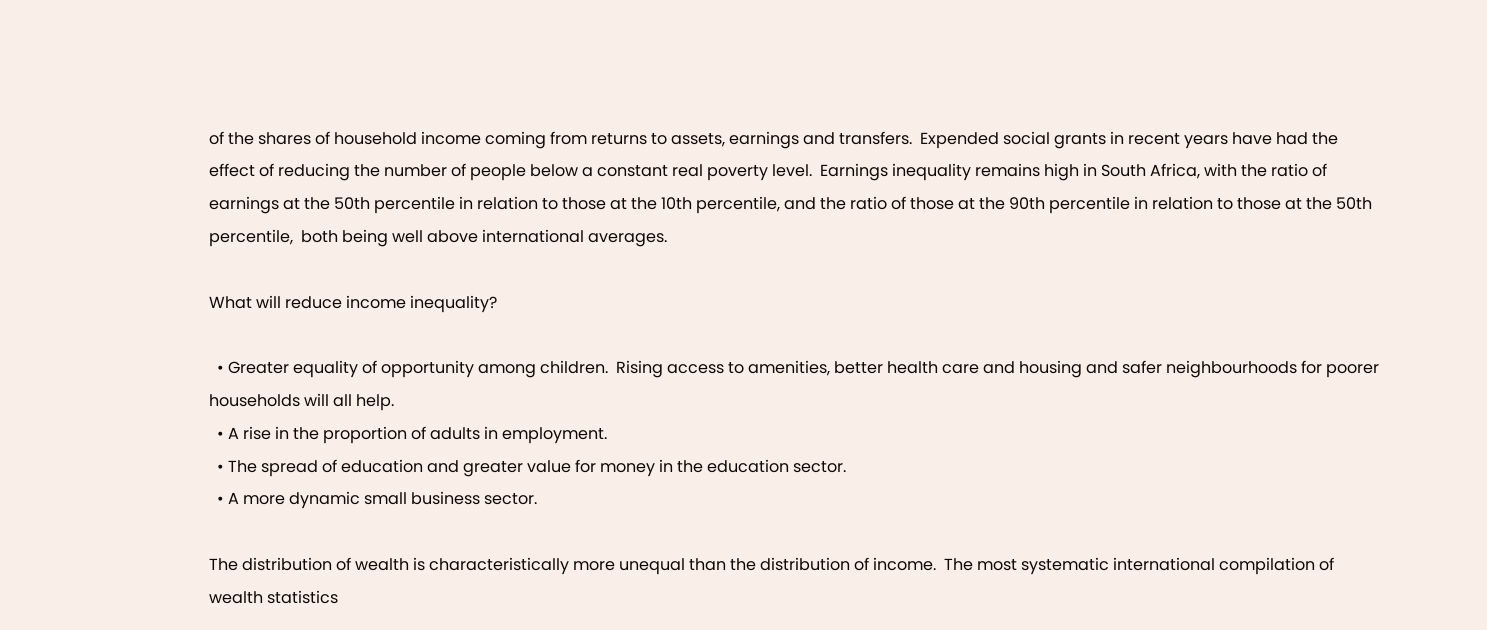of the shares of household income coming from returns to assets, earnings and transfers.  Expended social grants in recent years have had the effect of reducing the number of people below a constant real poverty level.  Earnings inequality remains high in South Africa, with the ratio of earnings at the 50th percentile in relation to those at the 10th percentile, and the ratio of those at the 90th percentile in relation to those at the 50th percentile,  both being well above international averages.

What will reduce income inequality?

  • Greater equality of opportunity among children.  Rising access to amenities, better health care and housing and safer neighbourhoods for poorer households will all help.
  • A rise in the proportion of adults in employment.
  • The spread of education and greater value for money in the education sector.
  • A more dynamic small business sector.

The distribution of wealth is characteristically more unequal than the distribution of income.  The most systematic international compilation of wealth statistics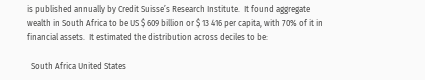is published annually by Credit Suisse’s Research Institute.  It found aggregate wealth in South Africa to be US $ 609 billion or $ 13 416 per capita, with 70% of it in financial assets.  It estimated the distribution across deciles to be:

  South Africa United States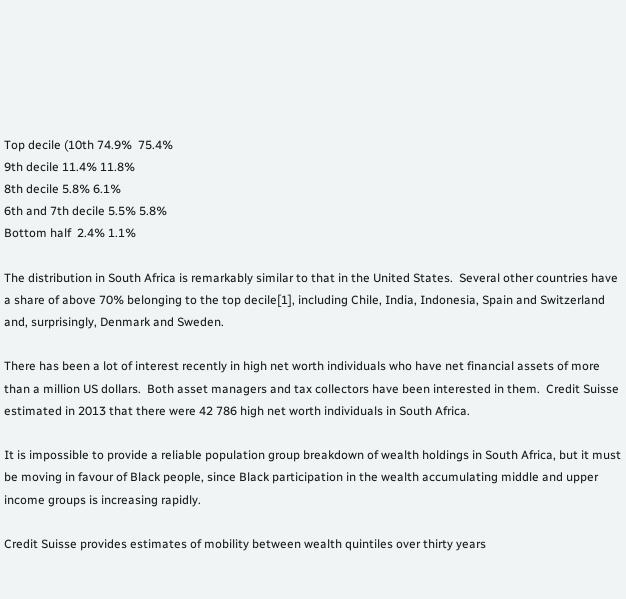Top decile (10th 74.9%  75.4%
9th decile 11.4% 11.8%
8th decile 5.8% 6.1%
6th and 7th decile 5.5% 5.8%
Bottom half  2.4% 1.1%

The distribution in South Africa is remarkably similar to that in the United States.  Several other countries have a share of above 70% belonging to the top decile[1], including Chile, India, Indonesia, Spain and Switzerland and, surprisingly, Denmark and Sweden.

There has been a lot of interest recently in high net worth individuals who have net financial assets of more than a million US dollars.  Both asset managers and tax collectors have been interested in them.  Credit Suisse estimated in 2013 that there were 42 786 high net worth individuals in South Africa.

It is impossible to provide a reliable population group breakdown of wealth holdings in South Africa, but it must be moving in favour of Black people, since Black participation in the wealth accumulating middle and upper income groups is increasing rapidly.

Credit Suisse provides estimates of mobility between wealth quintiles over thirty years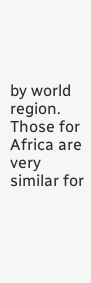by world region.  Those for Africa are very similar for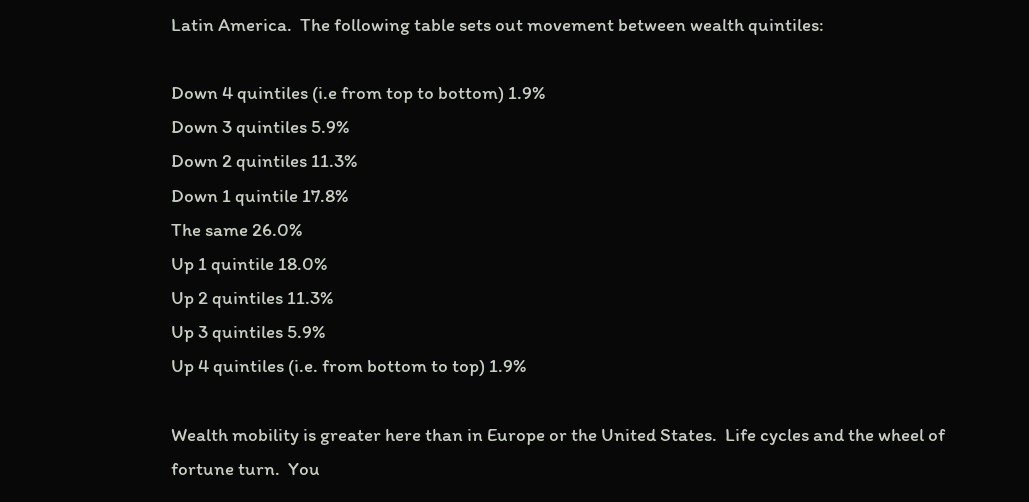Latin America.  The following table sets out movement between wealth quintiles:

Down 4 quintiles (i.e from top to bottom) 1.9%
Down 3 quintiles 5.9%
Down 2 quintiles 11.3%
Down 1 quintile 17.8%
The same 26.0%
Up 1 quintile 18.0%
Up 2 quintiles 11.3%
Up 3 quintiles 5.9%
Up 4 quintiles (i.e. from bottom to top) 1.9%

Wealth mobility is greater here than in Europe or the United States.  Life cycles and the wheel of fortune turn.  You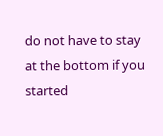do not have to stay at the bottom if you started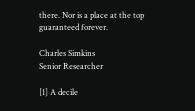there. Nor is a place at the top guaranteed forever.

Charles Simkins
Senior Researcher

[1] A decile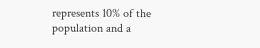represents 10% of the population and a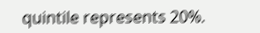quintile represents 20%.